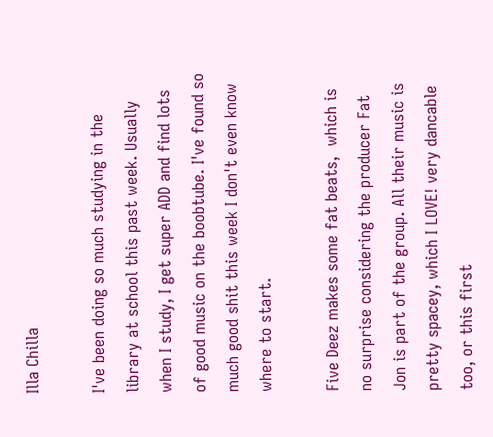Illa Chilla

I've been doing so much studying in the library at school this past week. Usually when I study, I get super ADD and find lots of good music on the boobtube. I've found so much good shit this week I don't even know where to start.

Five Deez makes some fat beats,  which is no surprise considering the producer Fat Jon is part of the group. All their music is pretty spacey, which I LOVE! very dancable too, or this first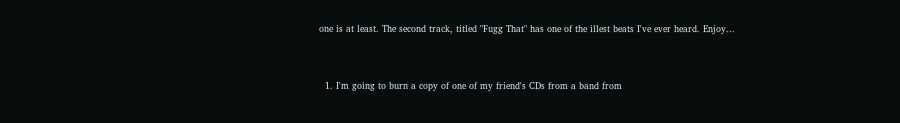one is at least. The second track, titled "Fugg That" has one of the illest beats I've ever heard. Enjoy...


  1. I'm going to burn a copy of one of my friend's CDs from a band from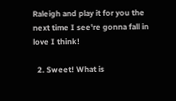Raleigh and play it for you the next time I see're gonna fall in love I think!

  2. Sweet! What is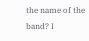the name of the band? I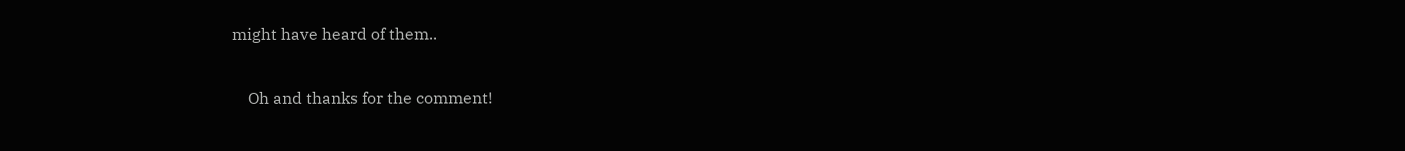might have heard of them..

    Oh and thanks for the comment!